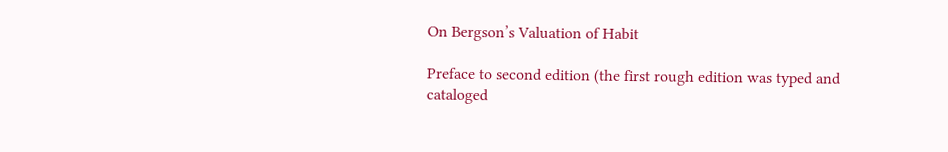On Bergson’s Valuation of Habit

Preface to second edition (the first rough edition was typed and cataloged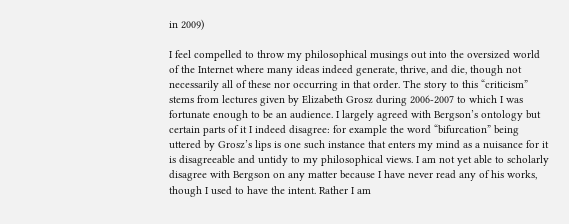in 2009)

I feel compelled to throw my philosophical musings out into the oversized world of the Internet where many ideas indeed generate, thrive, and die, though not necessarily all of these nor occurring in that order. The story to this “criticism” stems from lectures given by Elizabeth Grosz during 2006-2007 to which I was fortunate enough to be an audience. I largely agreed with Bergson’s ontology but certain parts of it I indeed disagree: for example the word “bifurcation” being uttered by Grosz’s lips is one such instance that enters my mind as a nuisance for it is disagreeable and untidy to my philosophical views. I am not yet able to scholarly disagree with Bergson on any matter because I have never read any of his works, though I used to have the intent. Rather I am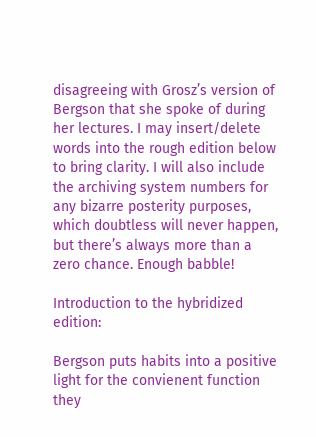disagreeing with Grosz’s version of Bergson that she spoke of during her lectures. I may insert/delete words into the rough edition below to bring clarity. I will also include the archiving system numbers for any bizarre posterity purposes, which doubtless will never happen, but there’s always more than a zero chance. Enough babble!

Introduction to the hybridized edition:

Bergson puts habits into a positive light for the convienent function they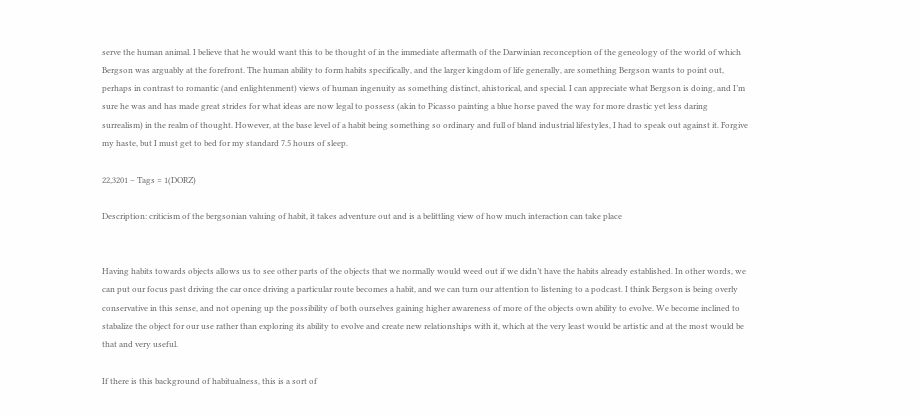serve the human animal. I believe that he would want this to be thought of in the immediate aftermath of the Darwinian reconception of the geneology of the world of which Bergson was arguably at the forefront. The human ability to form habits specifically, and the larger kingdom of life generally, are something Bergson wants to point out, perhaps in contrast to romantic (and enlightenment) views of human ingenuity as something distinct, ahistorical, and special. I can appreciate what Bergson is doing, and I’m sure he was and has made great strides for what ideas are now legal to possess (akin to Picasso painting a blue horse paved the way for more drastic yet less daring surrealism) in the realm of thought. However, at the base level of a habit being something so ordinary and full of bland industrial lifestyles, I had to speak out against it. Forgive my haste, but I must get to bed for my standard 7.5 hours of sleep.

22,3201 – Tags = 1(DORZ)

Description: criticism of the bergsonian valuing of habit, it takes adventure out and is a belittling view of how much interaction can take place


Having habits towards objects allows us to see other parts of the objects that we normally would weed out if we didn’t have the habits already established. In other words, we can put our focus past driving the car once driving a particular route becomes a habit, and we can turn our attention to listening to a podcast. I think Bergson is being overly conservative in this sense, and not opening up the possibility of both ourselves gaining higher awareness of more of the objects own ability to evolve. We become inclined to stabalize the object for our use rather than exploring its ability to evolve and create new relationships with it, which at the very least would be artistic and at the most would be that and very useful.

If there is this background of habitualness, this is a sort of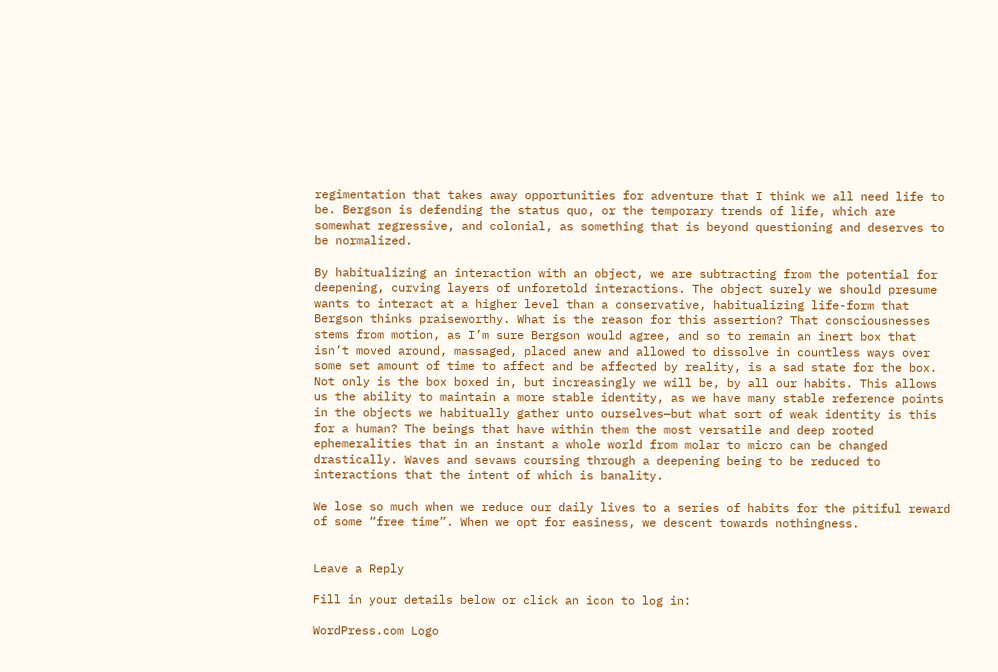regimentation that takes away opportunities for adventure that I think we all need life to be. Bergson is defending the status quo, or the temporary trends of life, which are somewhat regressive, and colonial, as something that is beyond questioning and deserves to be normalized.

By habitualizing an interaction with an object, we are subtracting from the potential for deepening, curving layers of unforetold interactions. The object surely we should presume wants to interact at a higher level than a conservative, habitualizing life-form that Bergson thinks praiseworthy. What is the reason for this assertion? That consciousnesses stems from motion, as I’m sure Bergson would agree, and so to remain an inert box that isn’t moved around, massaged, placed anew and allowed to dissolve in countless ways over some set amount of time to affect and be affected by reality, is a sad state for the box. Not only is the box boxed in, but increasingly we will be, by all our habits. This allows us the ability to maintain a more stable identity, as we have many stable reference points in the objects we habitually gather unto ourselves—but what sort of weak identity is this for a human? The beings that have within them the most versatile and deep rooted ephemeralities that in an instant a whole world from molar to micro can be changed drastically. Waves and sevaws coursing through a deepening being to be reduced to interactions that the intent of which is banality.

We lose so much when we reduce our daily lives to a series of habits for the pitiful reward of some “free time”. When we opt for easiness, we descent towards nothingness.


Leave a Reply

Fill in your details below or click an icon to log in:

WordPress.com Logo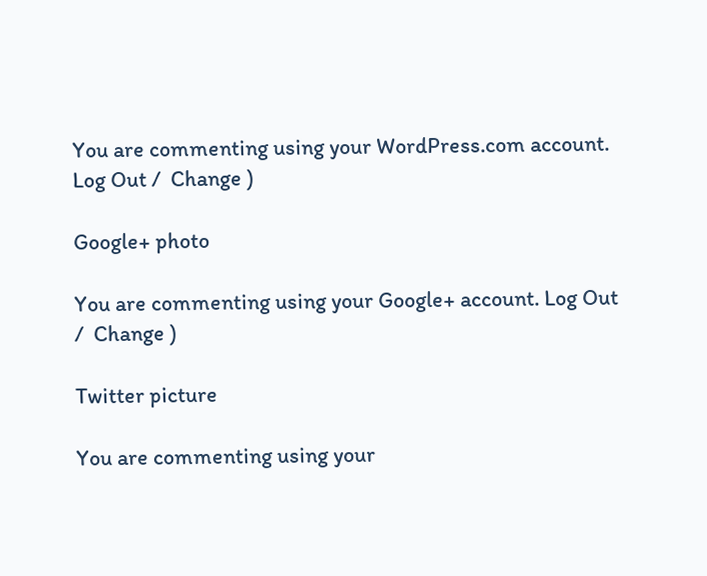You are commenting using your WordPress.com account. Log Out /  Change )

Google+ photo

You are commenting using your Google+ account. Log Out /  Change )

Twitter picture

You are commenting using your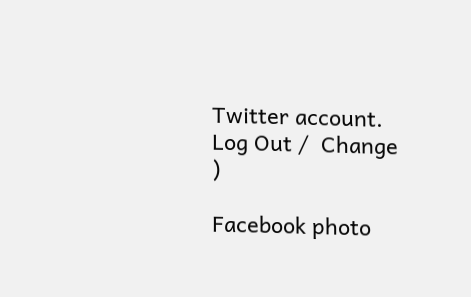Twitter account. Log Out /  Change )

Facebook photo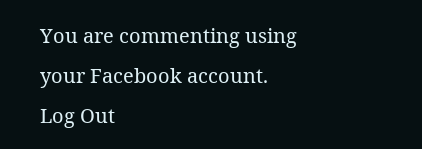You are commenting using your Facebook account. Log Out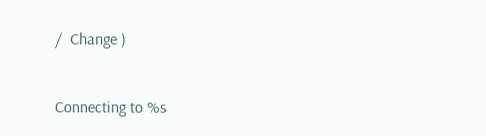/  Change )


Connecting to %s